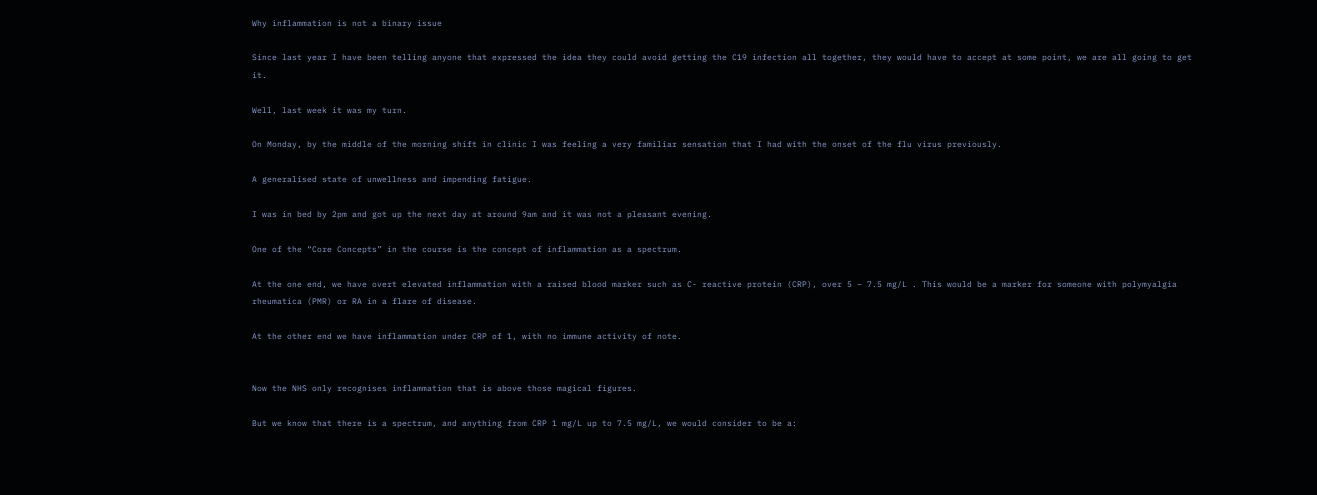Why inflammation is not a binary issue

Since last year I have been telling anyone that expressed the idea they could avoid getting the C19 infection all together, they would have to accept at some point, we are all going to get it.

Well, last week it was my turn.

On Monday, by the middle of the morning shift in clinic I was feeling a very familiar sensation that I had with the onset of the flu virus previously.

A generalised state of unwellness and impending fatigue.

I was in bed by 2pm and got up the next day at around 9am and it was not a pleasant evening.

One of the “Core Concepts” in the course is the concept of inflammation as a spectrum.

At the one end, we have overt elevated inflammation with a raised blood marker such as C- reactive protein (CRP), over 5 – 7.5 mg/L . This would be a marker for someone with polymyalgia rheumatica (PMR) or RA in a flare of disease.

At the other end we have inflammation under CRP of 1, with no immune activity of note.


Now the NHS only recognises inflammation that is above those magical figures.

But we know that there is a spectrum, and anything from CRP 1 mg/L up to 7.5 mg/L, we would consider to be a: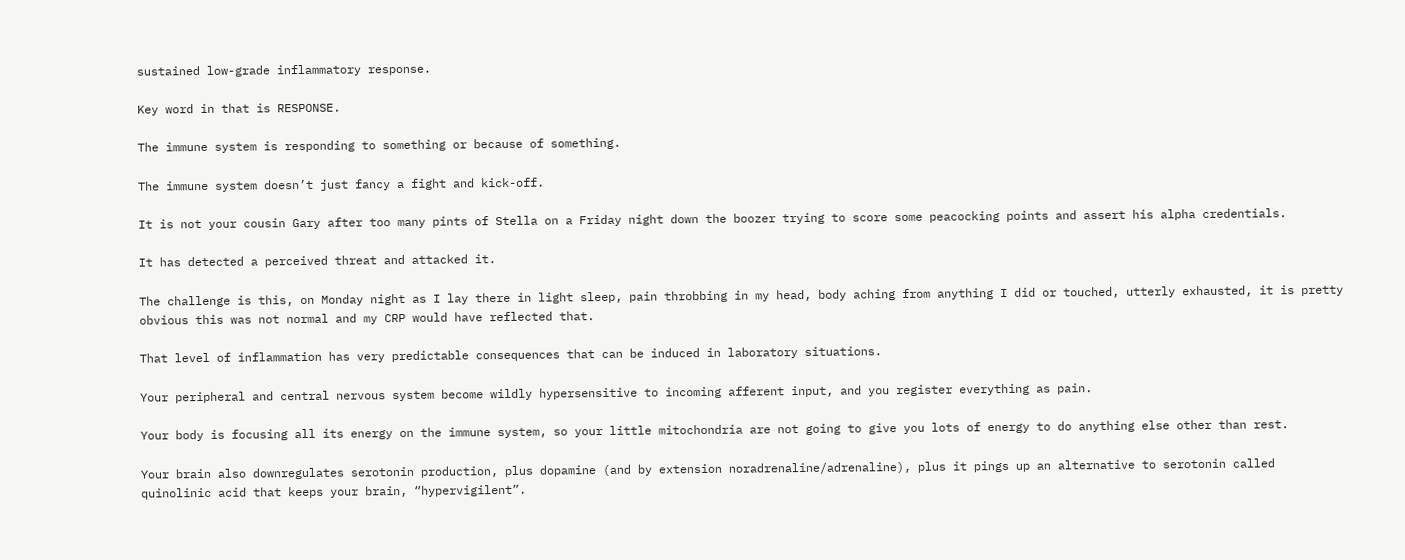sustained low-grade inflammatory response.

Key word in that is RESPONSE.

The immune system is responding to something or because of something.

The immune system doesn’t just fancy a fight and kick-off.

It is not your cousin Gary after too many pints of Stella on a Friday night down the boozer trying to score some peacocking points and assert his alpha credentials.

It has detected a perceived threat and attacked it.

The challenge is this, on Monday night as I lay there in light sleep, pain throbbing in my head, body aching from anything I did or touched, utterly exhausted, it is pretty obvious this was not normal and my CRP would have reflected that.

That level of inflammation has very predictable consequences that can be induced in laboratory situations.

Your peripheral and central nervous system become wildly hypersensitive to incoming afferent input, and you register everything as pain.

Your body is focusing all its energy on the immune system, so your little mitochondria are not going to give you lots of energy to do anything else other than rest.

Your brain also downregulates serotonin production, plus dopamine (and by extension noradrenaline/adrenaline), plus it pings up an alternative to serotonin called quinolinic acid that keeps your brain, “hypervigilent”.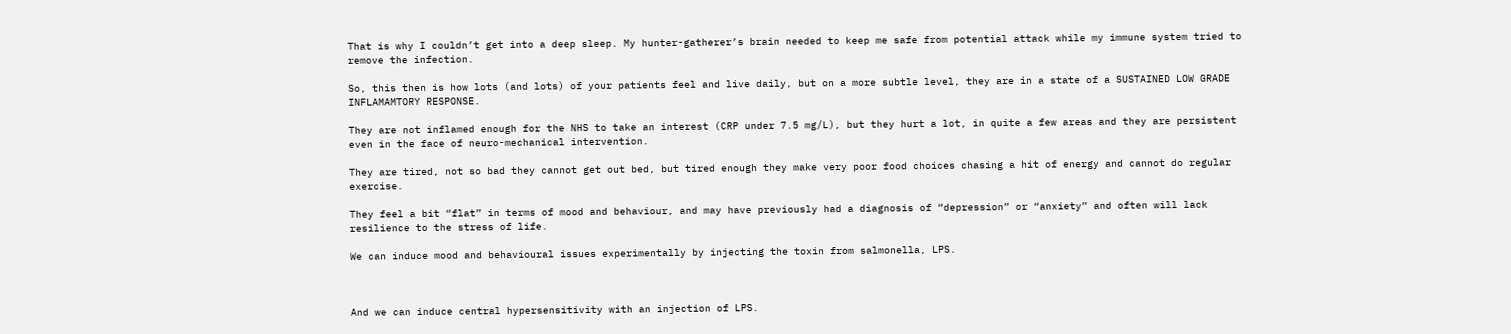That is why I couldn’t get into a deep sleep. My hunter-gatherer’s brain needed to keep me safe from potential attack while my immune system tried to remove the infection.

So, this then is how lots (and lots) of your patients feel and live daily, but on a more subtle level, they are in a state of a SUSTAINED LOW GRADE INFLAMAMTORY RESPONSE.

They are not inflamed enough for the NHS to take an interest (CRP under 7.5 mg/L), but they hurt a lot, in quite a few areas and they are persistent even in the face of neuro-mechanical intervention.

They are tired, not so bad they cannot get out bed, but tired enough they make very poor food choices chasing a hit of energy and cannot do regular exercise.

They feel a bit “flat” in terms of mood and behaviour, and may have previously had a diagnosis of “depression” or “anxiety” and often will lack resilience to the stress of life.

We can induce mood and behavioural issues experimentally by injecting the toxin from salmonella, LPS.



And we can induce central hypersensitivity with an injection of LPS.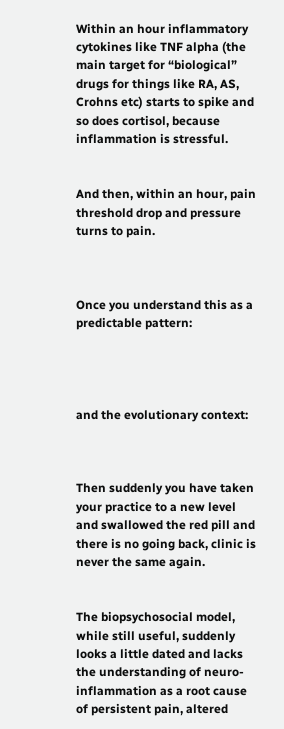Within an hour inflammatory cytokines like TNF alpha (the main target for “biological” drugs for things like RA, AS, Crohns etc) starts to spike and so does cortisol, because inflammation is stressful.


And then, within an hour, pain threshold drop and pressure turns to pain.



Once you understand this as a predictable pattern:




and the evolutionary context:



Then suddenly you have taken your practice to a new level and swallowed the red pill and there is no going back, clinic is never the same again.


The biopsychosocial model, while still useful, suddenly looks a little dated and lacks the understanding of neuro-inflammation as a root cause of persistent pain, altered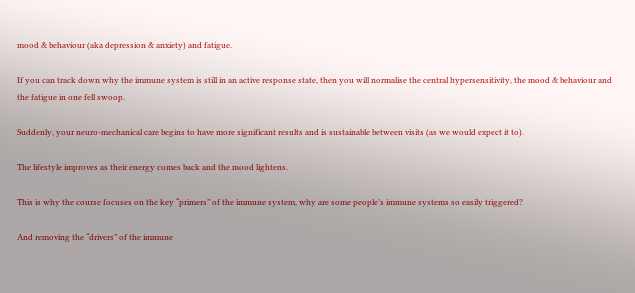mood & behaviour (aka depression & anxiety) and fatigue.

If you can track down why the immune system is still in an active response state, then you will normalise the central hypersensitivity, the mood & behaviour and the fatigue in one fell swoop.

Suddenly, your neuro-mechanical care begins to have more significant results and is sustainable between visits (as we would expect it to).

The lifestyle improves as their energy comes back and the mood lightens.

This is why the course focuses on the key “primers” of the immune system, why are some people’s immune systems so easily triggered?

And removing the “drivers” of the immune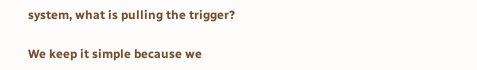system, what is pulling the trigger?

We keep it simple because we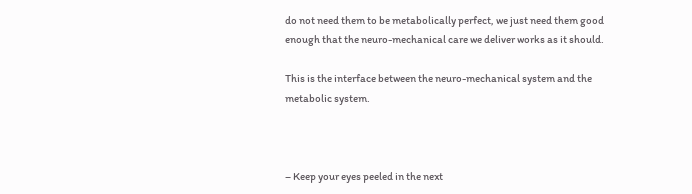do not need them to be metabolically perfect, we just need them good enough that the neuro-mechanical care we deliver works as it should.

This is the interface between the neuro-mechanical system and the metabolic system.



– Keep your eyes peeled in the next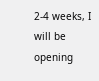2-4 weeks, I will be opening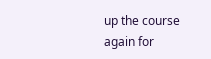up the course again for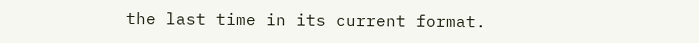the last time in its current format.